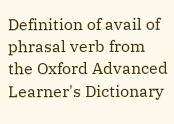Definition of avail of phrasal verb from the Oxford Advanced Learner's Dictionary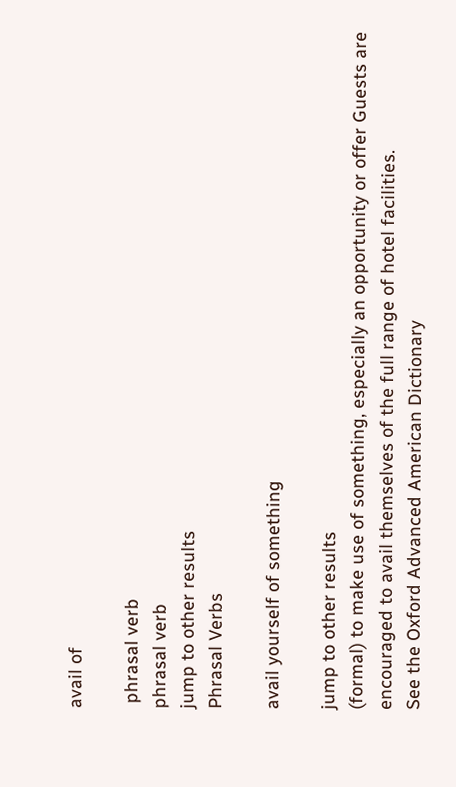avail of

 phrasal verb
phrasal verb
jump to other results
Phrasal Verbs

avail yourself of something

jump to other results
(formal) to make use of something, especially an opportunity or offer Guests are encouraged to avail themselves of the full range of hotel facilities.
See the Oxford Advanced American Dictionary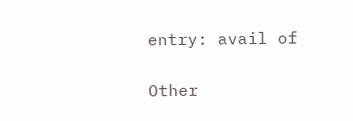entry: avail of

Other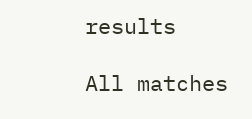results

All matches